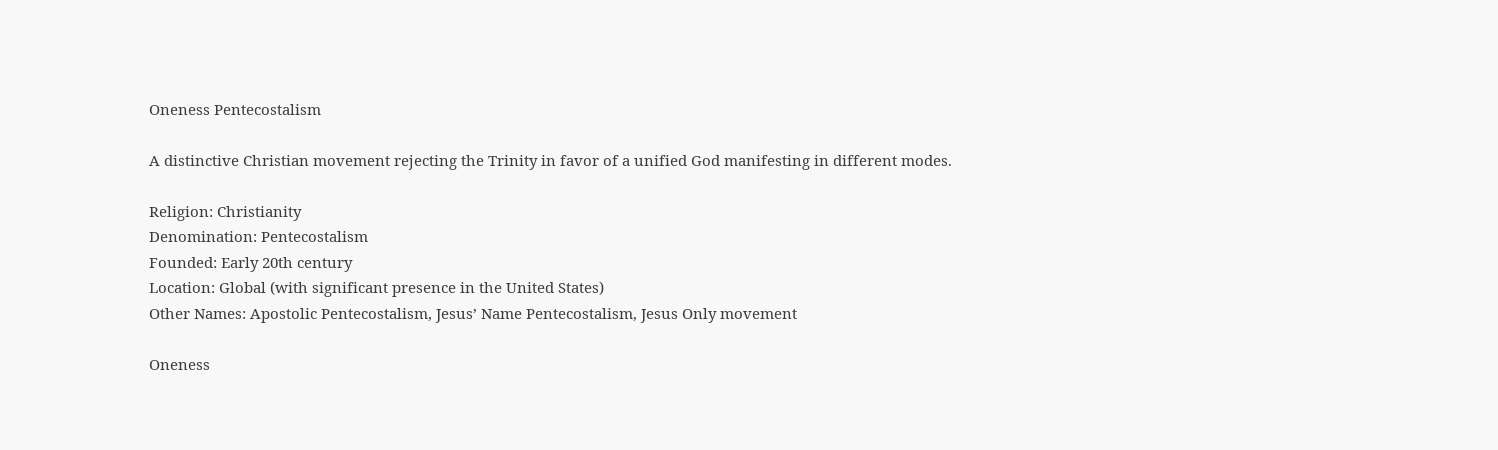Oneness Pentecostalism

A distinctive Christian movement rejecting the Trinity in favor of a unified God manifesting in different modes.

Religion: Christianity
Denomination: Pentecostalism
Founded: Early 20th century
Location: Global (with significant presence in the United States)
Other Names: Apostolic Pentecostalism, Jesus’ Name Pentecostalism, Jesus Only movement

Oneness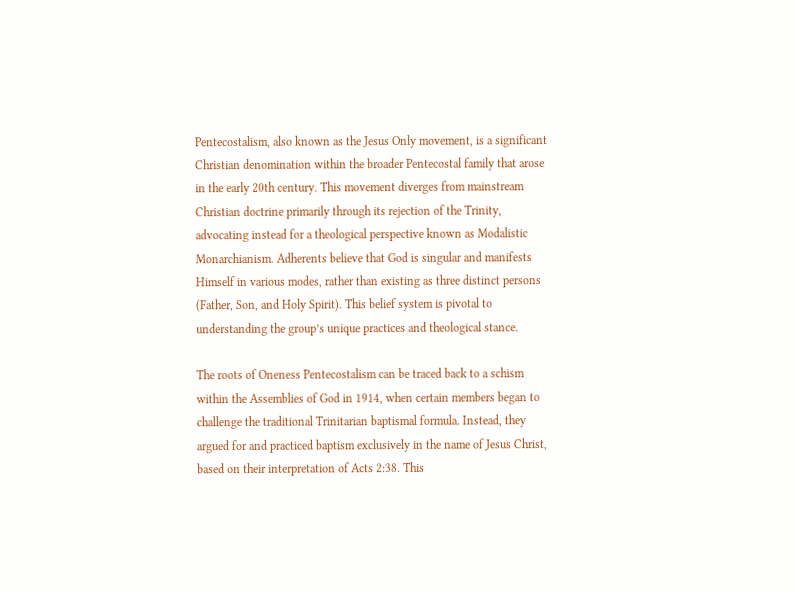Pentecostalism, also known as the Jesus Only movement, is a significant Christian denomination within the broader Pentecostal family that arose in the early 20th century. This movement diverges from mainstream Christian doctrine primarily through its rejection of the Trinity, advocating instead for a theological perspective known as Modalistic Monarchianism. Adherents believe that God is singular and manifests Himself in various modes, rather than existing as three distinct persons (Father, Son, and Holy Spirit). This belief system is pivotal to understanding the group’s unique practices and theological stance.

The roots of Oneness Pentecostalism can be traced back to a schism within the Assemblies of God in 1914, when certain members began to challenge the traditional Trinitarian baptismal formula. Instead, they argued for and practiced baptism exclusively in the name of Jesus Christ, based on their interpretation of Acts 2:38. This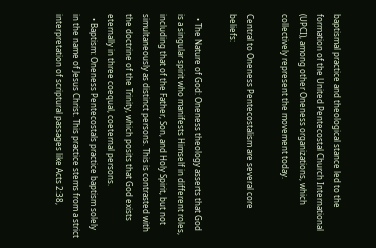baptismal practice and theological stance led to the formation of the United Pentecostal Church International (UPCI), among other Oneness organizations, which collectively represent the movement today.

Central to Oneness Pentecostalism are several core beliefs:

  • The Nature of God: Oneness theology asserts that God is a singular spirit who manifests Himself in different roles, including that of the Father, Son, and Holy Spirit, but not simultaneously as distinct persons. This is contrasted with the doctrine of the Trinity, which posits that God exists eternally in three coequal, coeternal persons.
  • Baptism: Oneness Pentecostals practice baptism solely in the name of Jesus Christ. This practice stems from a strict interpretation of scriptural passages like Acts 2:38,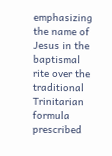emphasizing the name of Jesus in the baptismal rite over the traditional Trinitarian formula prescribed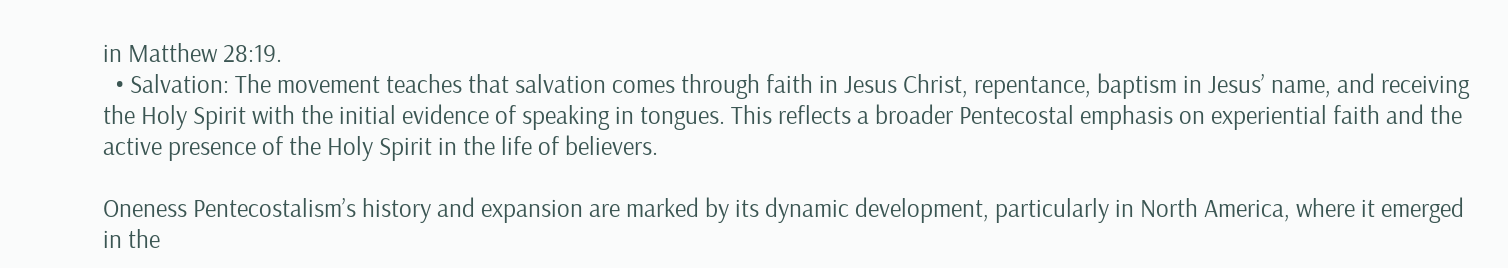in Matthew 28:19.
  • Salvation: The movement teaches that salvation comes through faith in Jesus Christ, repentance, baptism in Jesus’ name, and receiving the Holy Spirit with the initial evidence of speaking in tongues. This reflects a broader Pentecostal emphasis on experiential faith and the active presence of the Holy Spirit in the life of believers.

Oneness Pentecostalism’s history and expansion are marked by its dynamic development, particularly in North America, where it emerged in the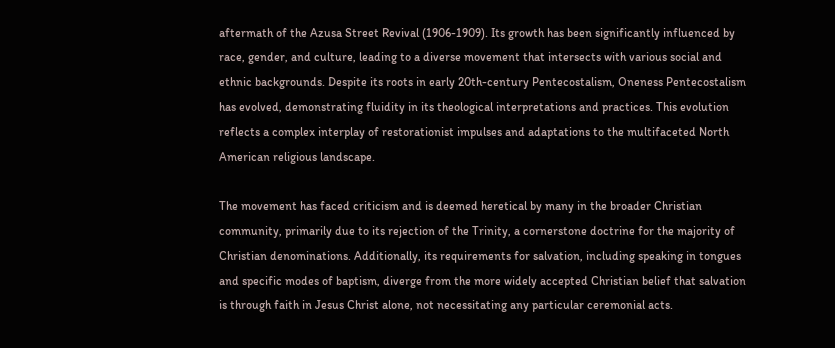aftermath of the Azusa Street Revival (1906-1909). Its growth has been significantly influenced by race, gender, and culture, leading to a diverse movement that intersects with various social and ethnic backgrounds. Despite its roots in early 20th-century Pentecostalism, Oneness Pentecostalism has evolved, demonstrating fluidity in its theological interpretations and practices. This evolution reflects a complex interplay of restorationist impulses and adaptations to the multifaceted North American religious landscape.

The movement has faced criticism and is deemed heretical by many in the broader Christian community, primarily due to its rejection of the Trinity, a cornerstone doctrine for the majority of Christian denominations. Additionally, its requirements for salvation, including speaking in tongues and specific modes of baptism, diverge from the more widely accepted Christian belief that salvation is through faith in Jesus Christ alone, not necessitating any particular ceremonial acts.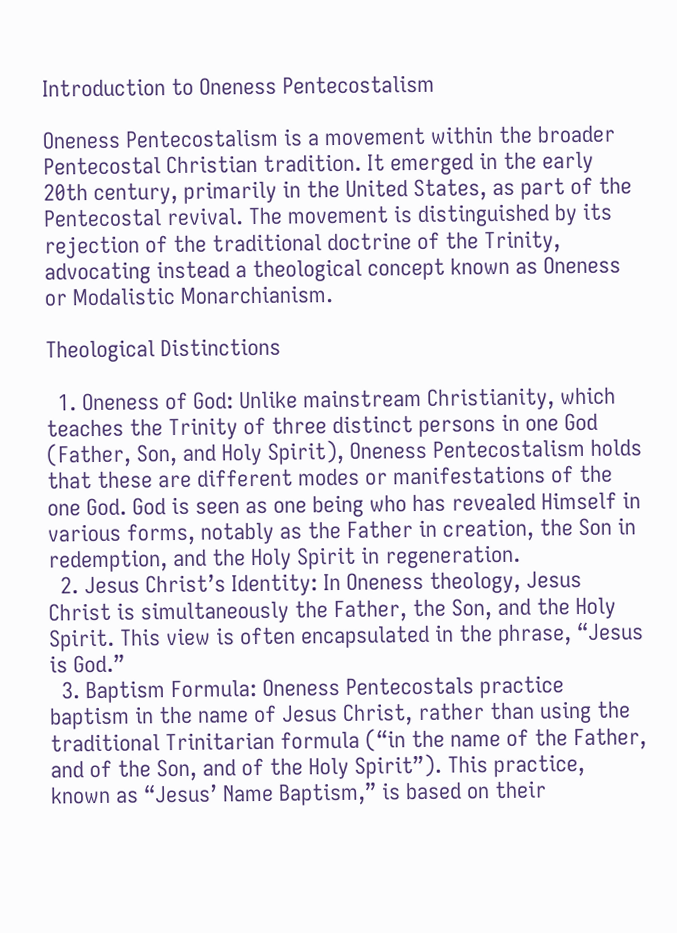Introduction to Oneness Pentecostalism

Oneness Pentecostalism is a movement within the broader Pentecostal Christian tradition. It emerged in the early 20th century, primarily in the United States, as part of the Pentecostal revival. The movement is distinguished by its rejection of the traditional doctrine of the Trinity, advocating instead a theological concept known as Oneness or Modalistic Monarchianism.

Theological Distinctions

  1. Oneness of God: Unlike mainstream Christianity, which teaches the Trinity of three distinct persons in one God (Father, Son, and Holy Spirit), Oneness Pentecostalism holds that these are different modes or manifestations of the one God. God is seen as one being who has revealed Himself in various forms, notably as the Father in creation, the Son in redemption, and the Holy Spirit in regeneration.
  2. Jesus Christ’s Identity: In Oneness theology, Jesus Christ is simultaneously the Father, the Son, and the Holy Spirit. This view is often encapsulated in the phrase, “Jesus is God.”
  3. Baptism Formula: Oneness Pentecostals practice baptism in the name of Jesus Christ, rather than using the traditional Trinitarian formula (“in the name of the Father, and of the Son, and of the Holy Spirit”). This practice, known as “Jesus’ Name Baptism,” is based on their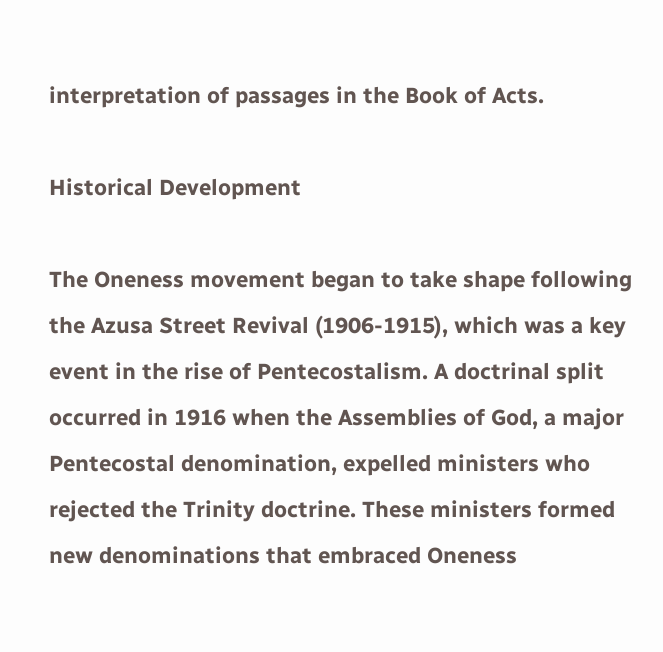interpretation of passages in the Book of Acts.

Historical Development

The Oneness movement began to take shape following the Azusa Street Revival (1906-1915), which was a key event in the rise of Pentecostalism. A doctrinal split occurred in 1916 when the Assemblies of God, a major Pentecostal denomination, expelled ministers who rejected the Trinity doctrine. These ministers formed new denominations that embraced Oneness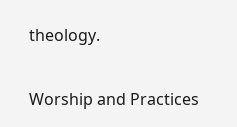theology.

Worship and Practices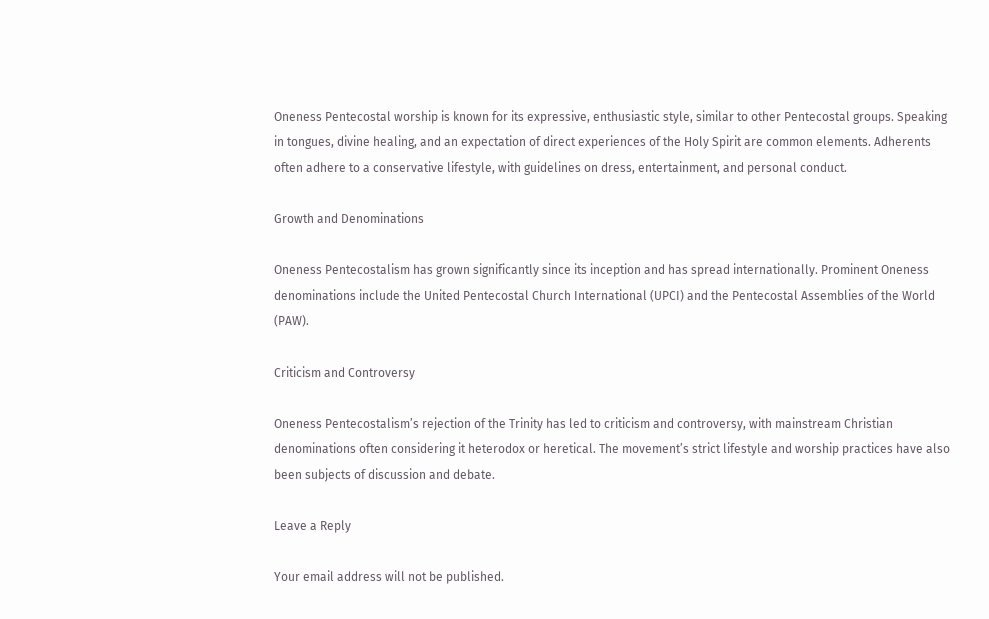Oneness Pentecostal worship is known for its expressive, enthusiastic style, similar to other Pentecostal groups. Speaking in tongues, divine healing, and an expectation of direct experiences of the Holy Spirit are common elements. Adherents often adhere to a conservative lifestyle, with guidelines on dress, entertainment, and personal conduct.

Growth and Denominations

Oneness Pentecostalism has grown significantly since its inception and has spread internationally. Prominent Oneness denominations include the United Pentecostal Church International (UPCI) and the Pentecostal Assemblies of the World (PAW).

Criticism and Controversy

Oneness Pentecostalism’s rejection of the Trinity has led to criticism and controversy, with mainstream Christian denominations often considering it heterodox or heretical. The movement’s strict lifestyle and worship practices have also been subjects of discussion and debate.

Leave a Reply

Your email address will not be published.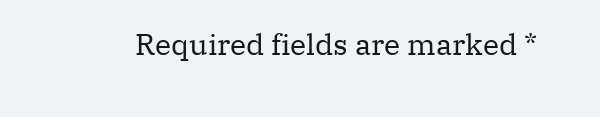Required fields are marked *